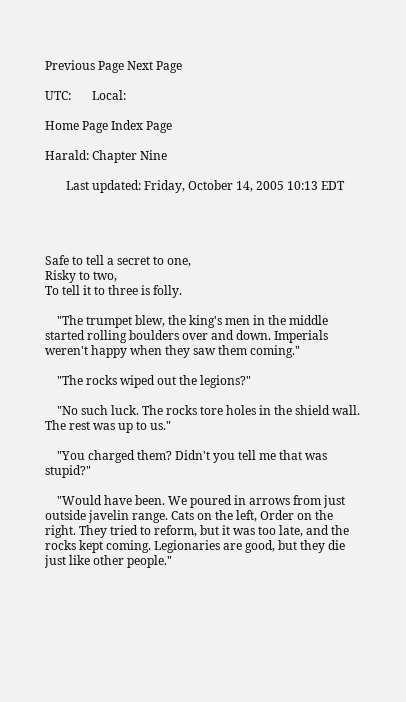Previous Page Next Page

UTC:       Local:

Home Page Index Page

Harald: Chapter Nine

       Last updated: Friday, October 14, 2005 10:13 EDT




Safe to tell a secret to one,
Risky to two,
To tell it to three is folly.

    "The trumpet blew, the king's men in the middle started rolling boulders over and down. Imperials weren't happy when they saw them coming."

    "The rocks wiped out the legions?"

    "No such luck. The rocks tore holes in the shield wall. The rest was up to us."

    "You charged them? Didn't you tell me that was stupid?"

    "Would have been. We poured in arrows from just outside javelin range. Cats on the left, Order on the right. They tried to reform, but it was too late, and the rocks kept coming. Legionaries are good, but they die just like other people."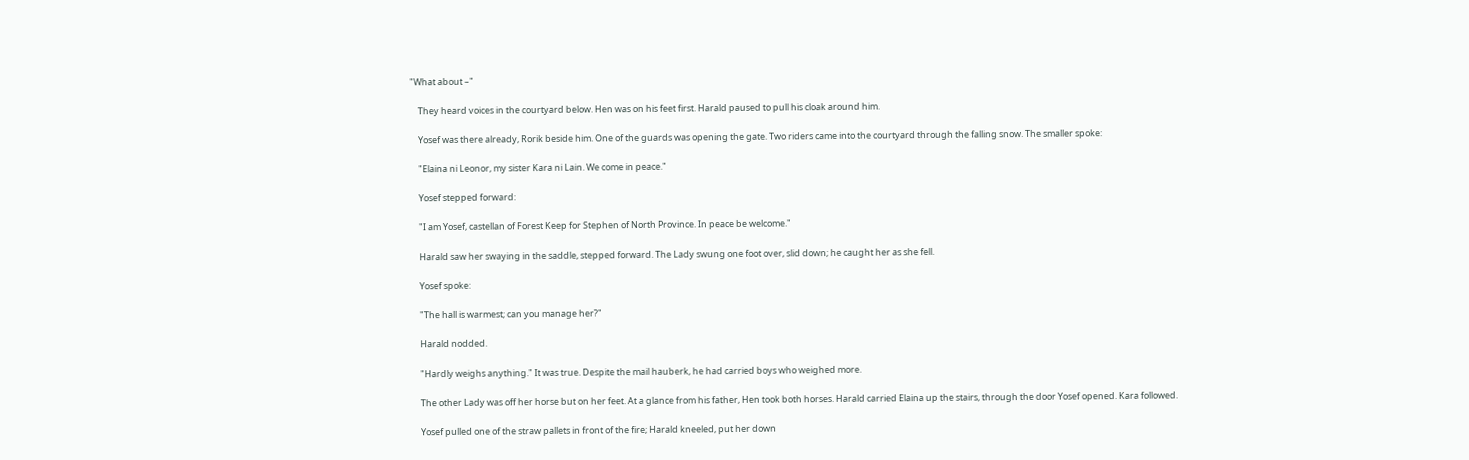"What about –"

    They heard voices in the courtyard below. Hen was on his feet first. Harald paused to pull his cloak around him.

    Yosef was there already, Rorik beside him. One of the guards was opening the gate. Two riders came into the courtyard through the falling snow. The smaller spoke:

    "Elaina ni Leonor, my sister Kara ni Lain. We come in peace."

    Yosef stepped forward:

    "I am Yosef, castellan of Forest Keep for Stephen of North Province. In peace be welcome."

    Harald saw her swaying in the saddle, stepped forward. The Lady swung one foot over, slid down; he caught her as she fell.

    Yosef spoke:

    "The hall is warmest; can you manage her?"

    Harald nodded.

    "Hardly weighs anything." It was true. Despite the mail hauberk, he had carried boys who weighed more.

    The other Lady was off her horse but on her feet. At a glance from his father, Hen took both horses. Harald carried Elaina up the stairs, through the door Yosef opened. Kara followed.

    Yosef pulled one of the straw pallets in front of the fire; Harald kneeled, put her down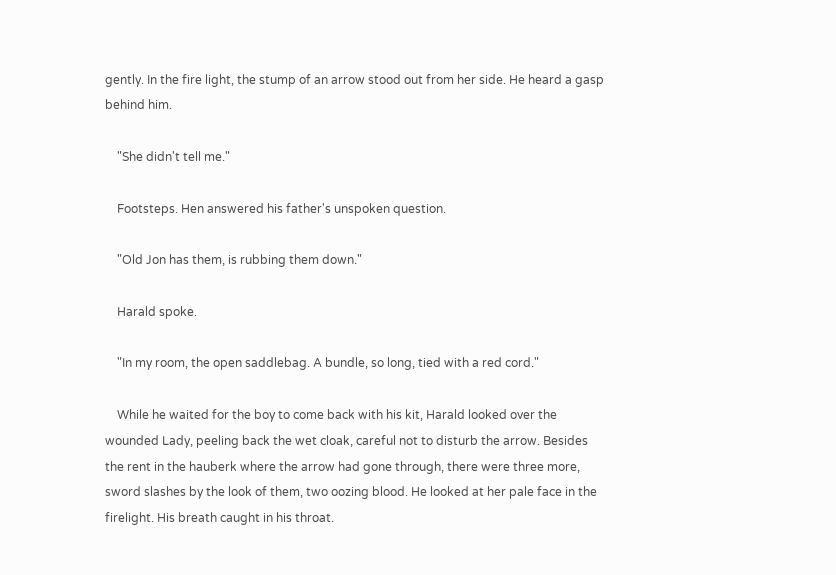gently. In the fire light, the stump of an arrow stood out from her side. He heard a gasp behind him.

    "She didn't tell me."

    Footsteps. Hen answered his father's unspoken question.

    "Old Jon has them, is rubbing them down."

    Harald spoke.

    "In my room, the open saddlebag. A bundle, so long, tied with a red cord."

    While he waited for the boy to come back with his kit, Harald looked over the wounded Lady, peeling back the wet cloak, careful not to disturb the arrow. Besides the rent in the hauberk where the arrow had gone through, there were three more, sword slashes by the look of them, two oozing blood. He looked at her pale face in the firelight. His breath caught in his throat.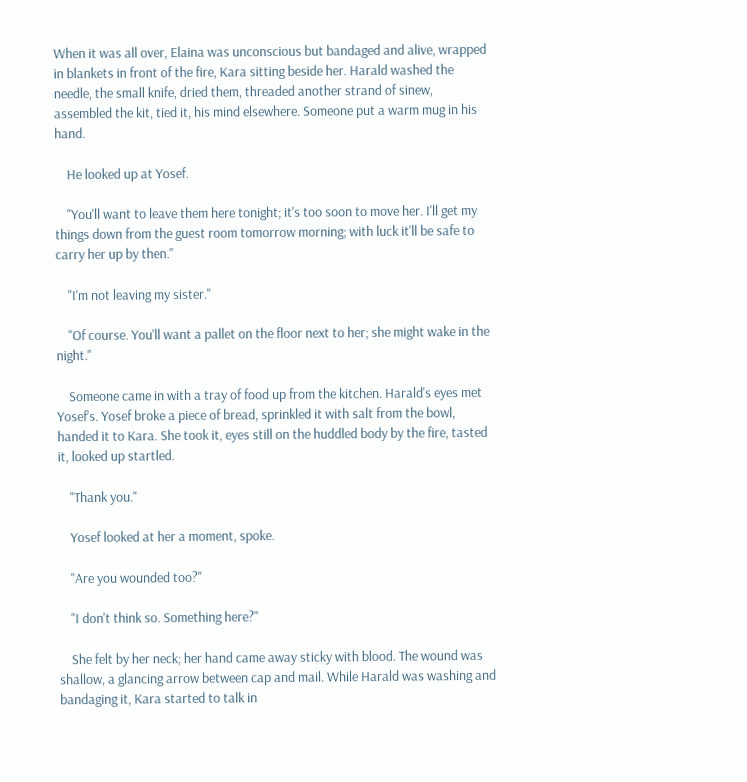When it was all over, Elaina was unconscious but bandaged and alive, wrapped in blankets in front of the fire, Kara sitting beside her. Harald washed the needle, the small knife, dried them, threaded another strand of sinew, assembled the kit, tied it, his mind elsewhere. Someone put a warm mug in his hand.

    He looked up at Yosef.

    "You'll want to leave them here tonight; it's too soon to move her. I'll get my things down from the guest room tomorrow morning; with luck it'll be safe to carry her up by then."

    "I'm not leaving my sister."

    "Of course. You'll want a pallet on the floor next to her; she might wake in the night."

    Someone came in with a tray of food up from the kitchen. Harald's eyes met Yosef's. Yosef broke a piece of bread, sprinkled it with salt from the bowl, handed it to Kara. She took it, eyes still on the huddled body by the fire, tasted it, looked up startled.

    "Thank you."

    Yosef looked at her a moment, spoke.

    "Are you wounded too?"

    "I don't think so. Something here?"

    She felt by her neck; her hand came away sticky with blood. The wound was shallow, a glancing arrow between cap and mail. While Harald was washing and bandaging it, Kara started to talk in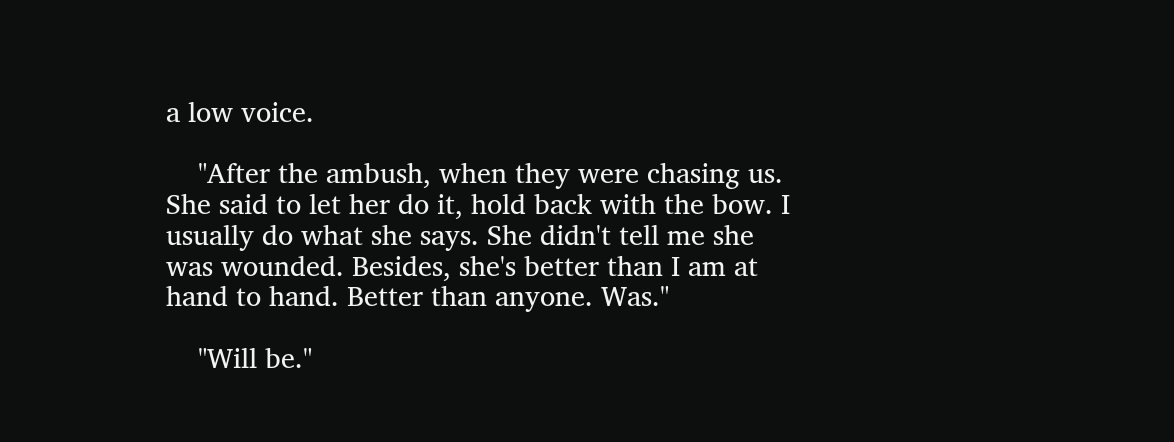a low voice.

    "After the ambush, when they were chasing us. She said to let her do it, hold back with the bow. I usually do what she says. She didn't tell me she was wounded. Besides, she's better than I am at hand to hand. Better than anyone. Was."

    "Will be."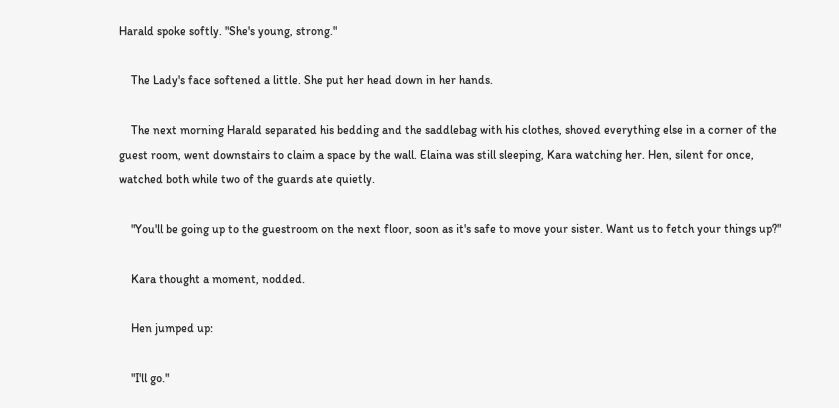Harald spoke softly. "She's young, strong."

    The Lady's face softened a little. She put her head down in her hands.

    The next morning Harald separated his bedding and the saddlebag with his clothes, shoved everything else in a corner of the guest room, went downstairs to claim a space by the wall. Elaina was still sleeping, Kara watching her. Hen, silent for once, watched both while two of the guards ate quietly.

    "You'll be going up to the guestroom on the next floor, soon as it's safe to move your sister. Want us to fetch your things up?"

    Kara thought a moment, nodded.

    Hen jumped up:

    "I'll go."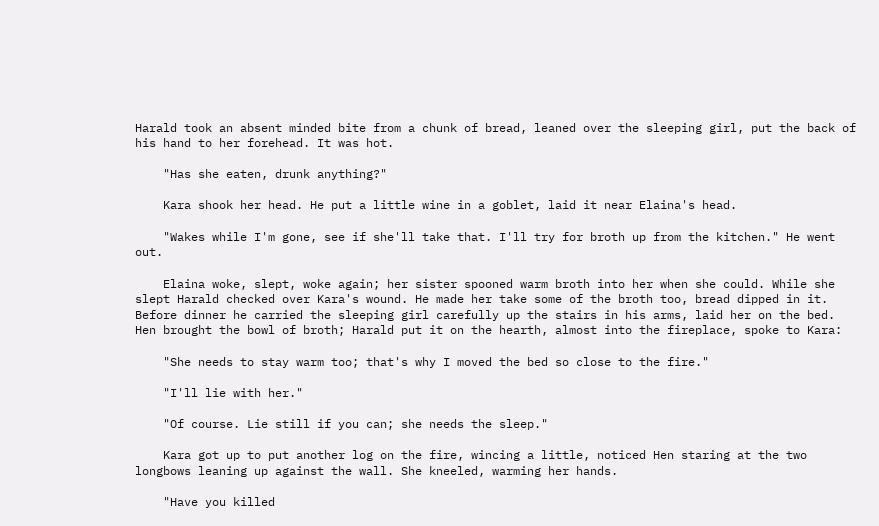Harald took an absent minded bite from a chunk of bread, leaned over the sleeping girl, put the back of his hand to her forehead. It was hot.

    "Has she eaten, drunk anything?"

    Kara shook her head. He put a little wine in a goblet, laid it near Elaina's head.

    "Wakes while I'm gone, see if she'll take that. I'll try for broth up from the kitchen." He went out.

    Elaina woke, slept, woke again; her sister spooned warm broth into her when she could. While she slept Harald checked over Kara's wound. He made her take some of the broth too, bread dipped in it. Before dinner he carried the sleeping girl carefully up the stairs in his arms, laid her on the bed. Hen brought the bowl of broth; Harald put it on the hearth, almost into the fireplace, spoke to Kara:

    "She needs to stay warm too; that's why I moved the bed so close to the fire."

    "I'll lie with her."

    "Of course. Lie still if you can; she needs the sleep."

    Kara got up to put another log on the fire, wincing a little, noticed Hen staring at the two longbows leaning up against the wall. She kneeled, warming her hands.

    "Have you killed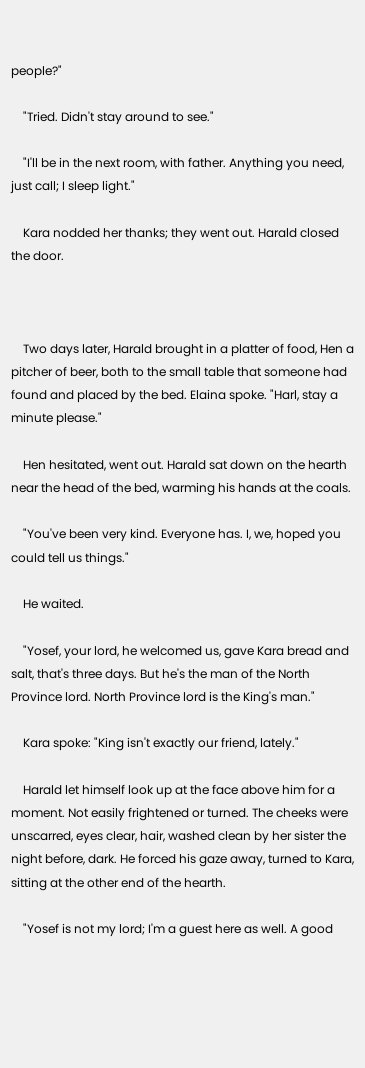people?"

    "Tried. Didn't stay around to see."

    "I'll be in the next room, with father. Anything you need, just call; I sleep light."

    Kara nodded her thanks; they went out. Harald closed the door.



    Two days later, Harald brought in a platter of food, Hen a pitcher of beer, both to the small table that someone had found and placed by the bed. Elaina spoke. "Harl, stay a minute please."

    Hen hesitated, went out. Harald sat down on the hearth near the head of the bed, warming his hands at the coals.

    "You've been very kind. Everyone has. I, we, hoped you could tell us things."

    He waited.

    "Yosef, your lord, he welcomed us, gave Kara bread and salt, that's three days. But he's the man of the North Province lord. North Province lord is the King's man."

    Kara spoke: "King isn't exactly our friend, lately."

    Harald let himself look up at the face above him for a moment. Not easily frightened or turned. The cheeks were unscarred, eyes clear, hair, washed clean by her sister the night before, dark. He forced his gaze away, turned to Kara, sitting at the other end of the hearth.

    "Yosef is not my lord; I'm a guest here as well. A good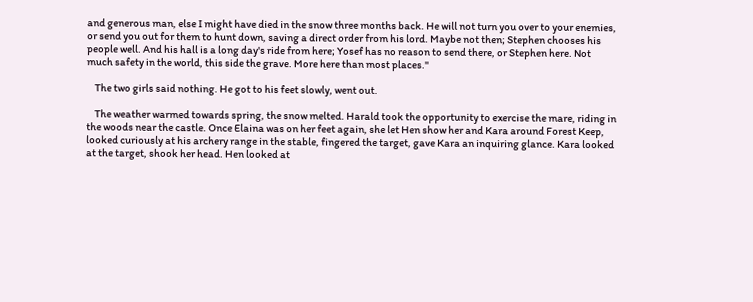and generous man, else I might have died in the snow three months back. He will not turn you over to your enemies, or send you out for them to hunt down, saving a direct order from his lord. Maybe not then; Stephen chooses his people well. And his hall is a long day's ride from here; Yosef has no reason to send there, or Stephen here. Not much safety in the world, this side the grave. More here than most places."

    The two girls said nothing. He got to his feet slowly, went out.

    The weather warmed towards spring, the snow melted. Harald took the opportunity to exercise the mare, riding in the woods near the castle. Once Elaina was on her feet again, she let Hen show her and Kara around Forest Keep, looked curiously at his archery range in the stable, fingered the target, gave Kara an inquiring glance. Kara looked at the target, shook her head. Hen looked at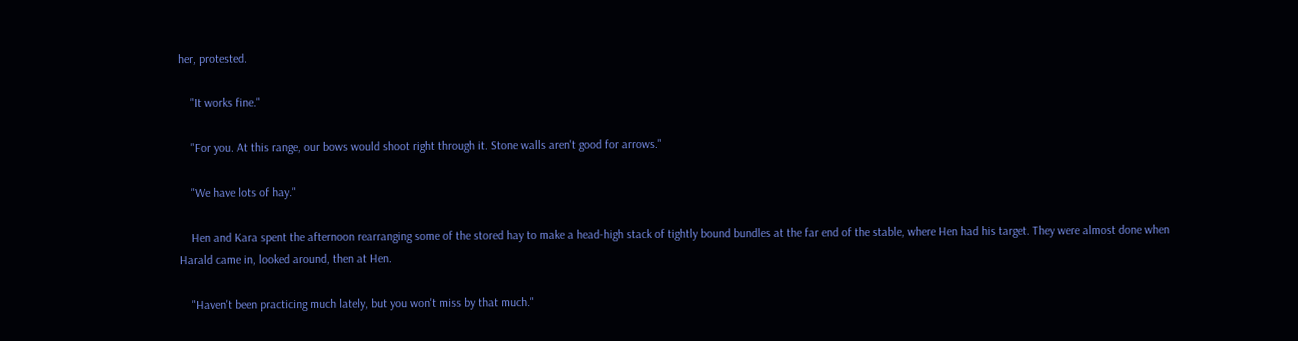her, protested.

    "It works fine."

    "For you. At this range, our bows would shoot right through it. Stone walls aren't good for arrows."

    "We have lots of hay."

    Hen and Kara spent the afternoon rearranging some of the stored hay to make a head-high stack of tightly bound bundles at the far end of the stable, where Hen had his target. They were almost done when Harald came in, looked around, then at Hen.

    "Haven't been practicing much lately, but you won't miss by that much."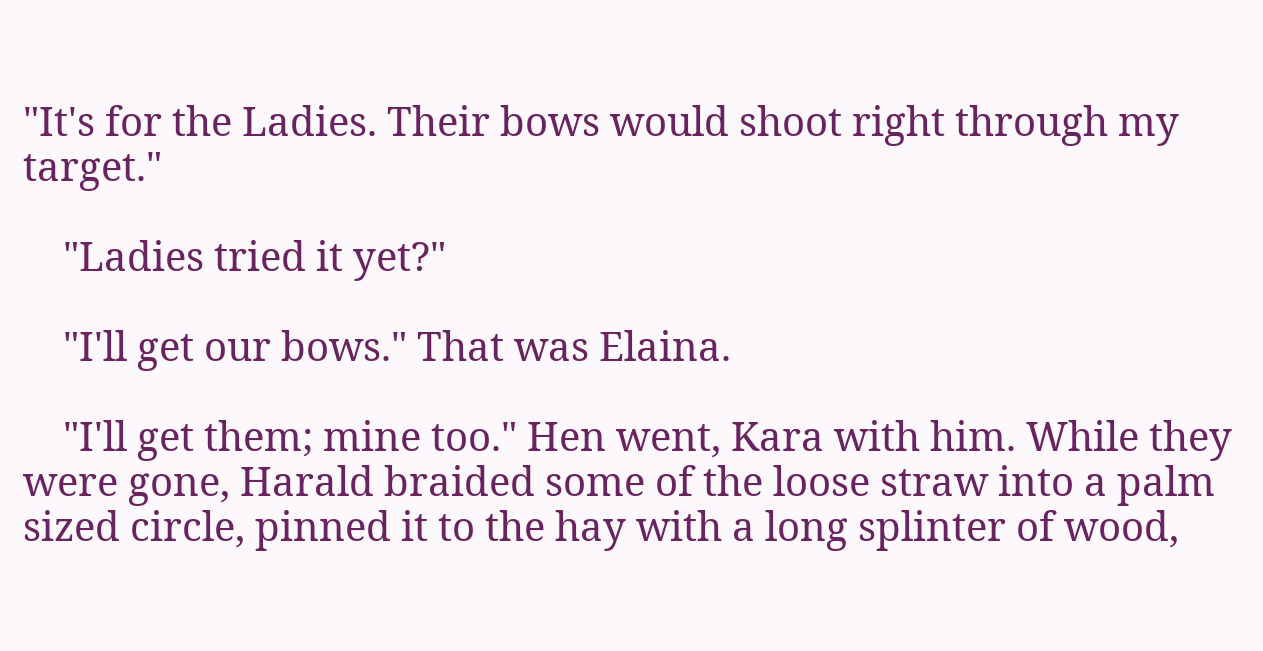"It's for the Ladies. Their bows would shoot right through my target."

    "Ladies tried it yet?"

    "I'll get our bows." That was Elaina.

    "I'll get them; mine too." Hen went, Kara with him. While they were gone, Harald braided some of the loose straw into a palm sized circle, pinned it to the hay with a long splinter of wood,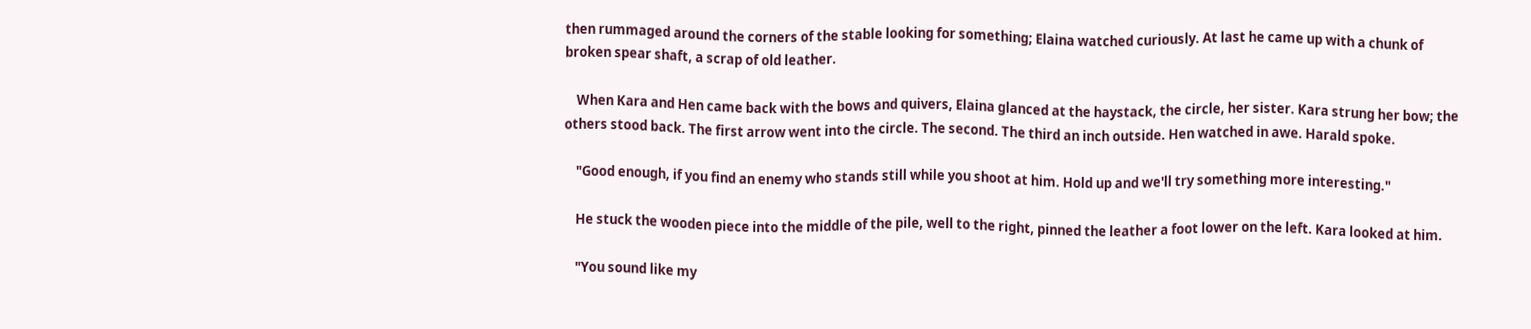then rummaged around the corners of the stable looking for something; Elaina watched curiously. At last he came up with a chunk of broken spear shaft, a scrap of old leather.

    When Kara and Hen came back with the bows and quivers, Elaina glanced at the haystack, the circle, her sister. Kara strung her bow; the others stood back. The first arrow went into the circle. The second. The third an inch outside. Hen watched in awe. Harald spoke.

    "Good enough, if you find an enemy who stands still while you shoot at him. Hold up and we'll try something more interesting."

    He stuck the wooden piece into the middle of the pile, well to the right, pinned the leather a foot lower on the left. Kara looked at him.

    "You sound like my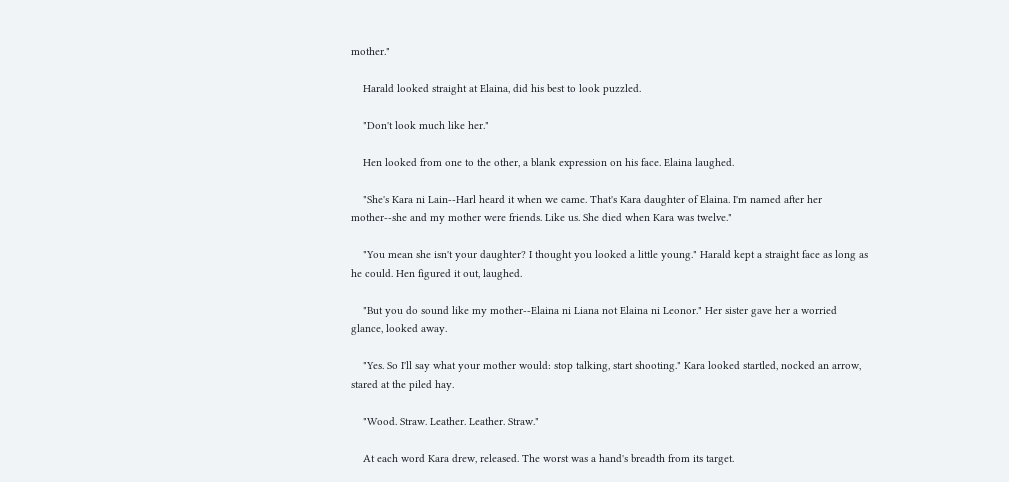mother."

    Harald looked straight at Elaina, did his best to look puzzled.

    "Don't look much like her."

    Hen looked from one to the other, a blank expression on his face. Elaina laughed.

    "She's Kara ni Lain--Harl heard it when we came. That's Kara daughter of Elaina. I'm named after her mother--she and my mother were friends. Like us. She died when Kara was twelve."

    "You mean she isn't your daughter? I thought you looked a little young." Harald kept a straight face as long as he could. Hen figured it out, laughed.

    "But you do sound like my mother--Elaina ni Liana not Elaina ni Leonor." Her sister gave her a worried glance, looked away.

    "Yes. So I'll say what your mother would: stop talking, start shooting." Kara looked startled, nocked an arrow, stared at the piled hay.

    "Wood. Straw. Leather. Leather. Straw."

    At each word Kara drew, released. The worst was a hand's breadth from its target.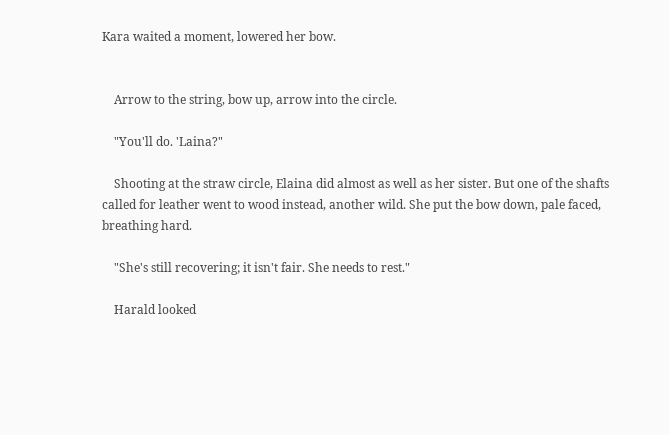Kara waited a moment, lowered her bow.


    Arrow to the string, bow up, arrow into the circle.

    "You'll do. 'Laina?"

    Shooting at the straw circle, Elaina did almost as well as her sister. But one of the shafts called for leather went to wood instead, another wild. She put the bow down, pale faced, breathing hard.

    "She's still recovering; it isn't fair. She needs to rest."

    Harald looked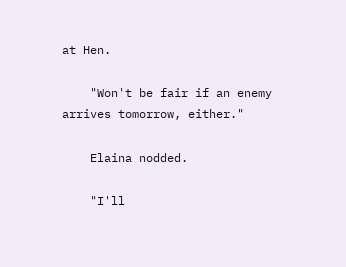at Hen.

    "Won't be fair if an enemy arrives tomorrow, either."

    Elaina nodded.

    "I'll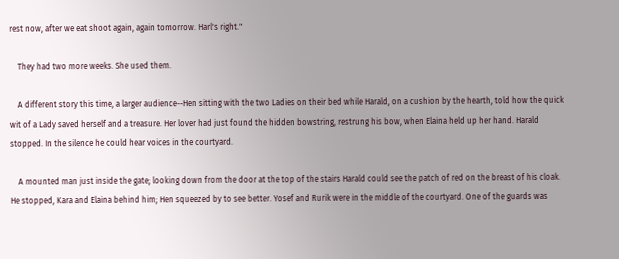rest now, after we eat shoot again, again tomorrow. Harl's right."

    They had two more weeks. She used them.

    A different story this time, a larger audience--Hen sitting with the two Ladies on their bed while Harald, on a cushion by the hearth, told how the quick wit of a Lady saved herself and a treasure. Her lover had just found the hidden bowstring, restrung his bow, when Elaina held up her hand. Harald stopped. In the silence he could hear voices in the courtyard.

    A mounted man just inside the gate; looking down from the door at the top of the stairs Harald could see the patch of red on the breast of his cloak. He stopped, Kara and Elaina behind him; Hen squeezed by to see better. Yosef and Rurik were in the middle of the courtyard. One of the guards was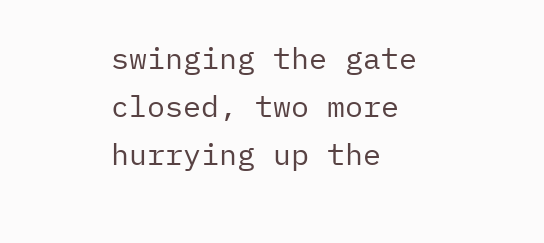swinging the gate closed, two more hurrying up the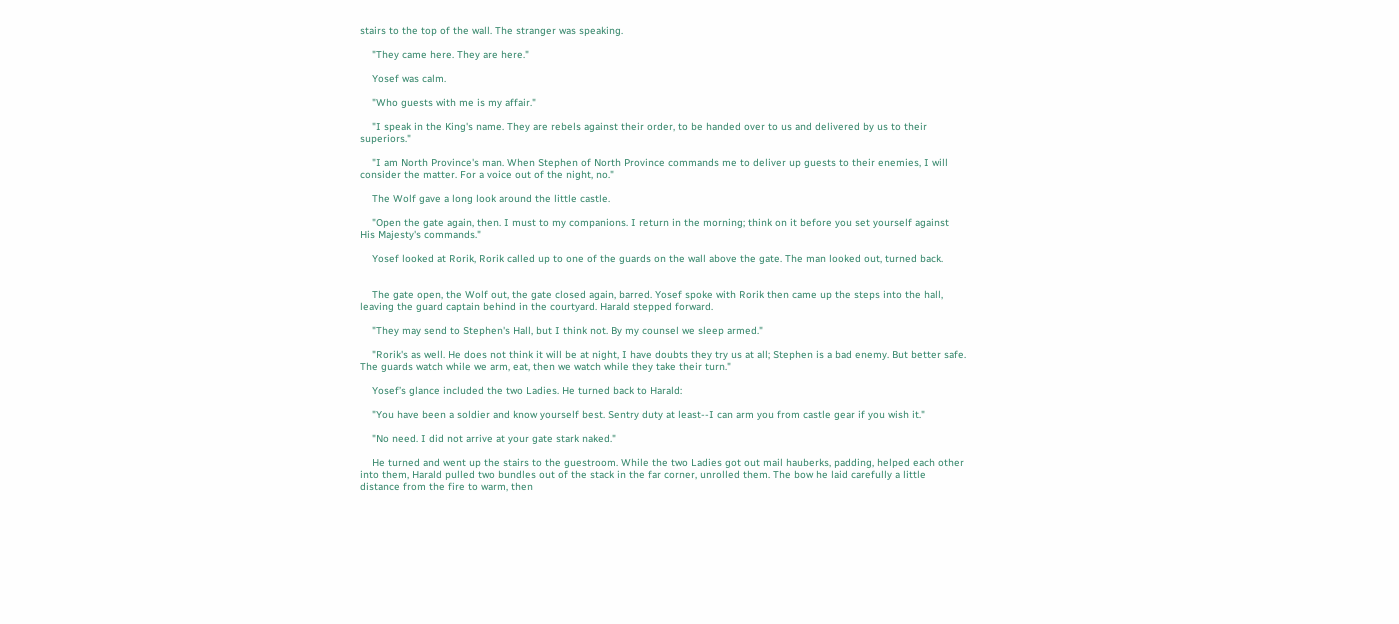stairs to the top of the wall. The stranger was speaking.

    "They came here. They are here."

    Yosef was calm.

    "Who guests with me is my affair."

    "I speak in the King's name. They are rebels against their order, to be handed over to us and delivered by us to their superiors."

    "I am North Province's man. When Stephen of North Province commands me to deliver up guests to their enemies, I will consider the matter. For a voice out of the night, no."

    The Wolf gave a long look around the little castle.

    "Open the gate again, then. I must to my companions. I return in the morning; think on it before you set yourself against His Majesty's commands."

    Yosef looked at Rorik, Rorik called up to one of the guards on the wall above the gate. The man looked out, turned back.


    The gate open, the Wolf out, the gate closed again, barred. Yosef spoke with Rorik then came up the steps into the hall, leaving the guard captain behind in the courtyard. Harald stepped forward.

    "They may send to Stephen's Hall, but I think not. By my counsel we sleep armed."

    "Rorik's as well. He does not think it will be at night, I have doubts they try us at all; Stephen is a bad enemy. But better safe. The guards watch while we arm, eat, then we watch while they take their turn."

    Yosef’s glance included the two Ladies. He turned back to Harald:

    "You have been a soldier and know yourself best. Sentry duty at least--I can arm you from castle gear if you wish it."

    "No need. I did not arrive at your gate stark naked."

    He turned and went up the stairs to the guestroom. While the two Ladies got out mail hauberks, padding, helped each other into them, Harald pulled two bundles out of the stack in the far corner, unrolled them. The bow he laid carefully a little distance from the fire to warm, then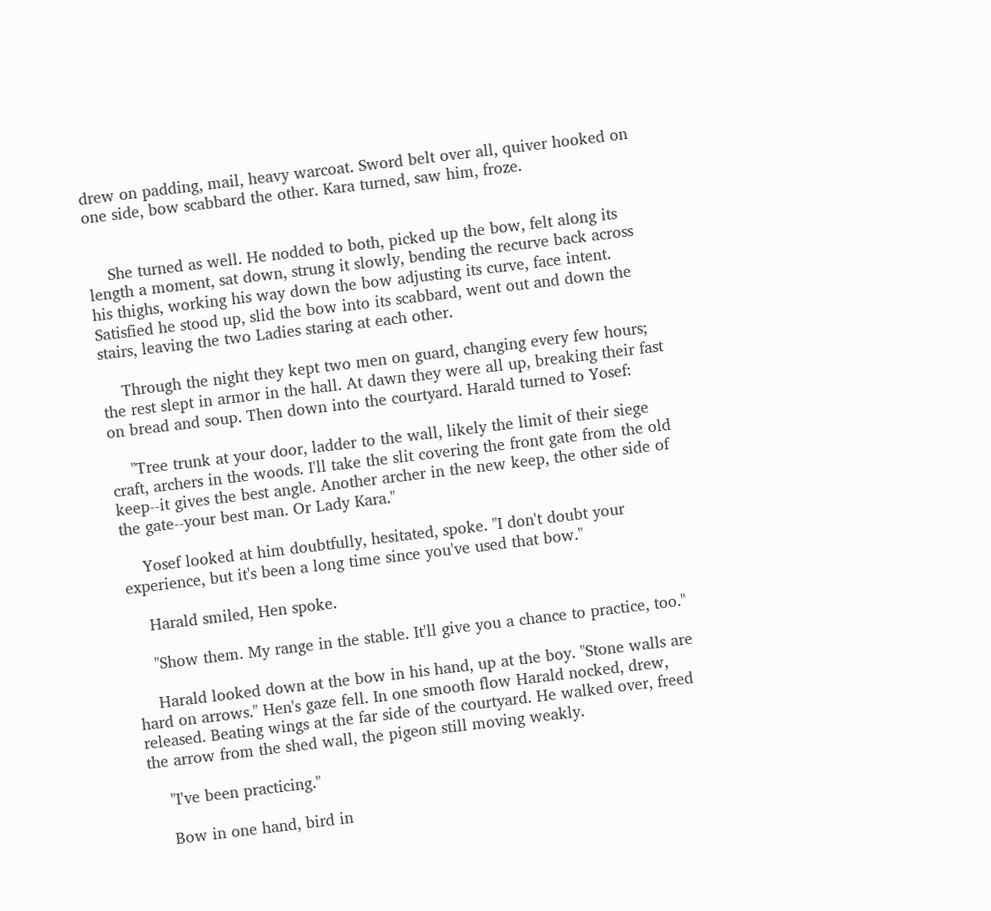drew on padding, mail, heavy warcoat. Sword belt over all, quiver hooked on one side, bow scabbard the other. Kara turned, saw him, froze.


    She turned as well. He nodded to both, picked up the bow, felt along its length a moment, sat down, strung it slowly, bending the recurve back across his thighs, working his way down the bow adjusting its curve, face intent. Satisfied he stood up, slid the bow into its scabbard, went out and down the stairs, leaving the two Ladies staring at each other.

    Through the night they kept two men on guard, changing every few hours; the rest slept in armor in the hall. At dawn they were all up, breaking their fast on bread and soup. Then down into the courtyard. Harald turned to Yosef:

    "Tree trunk at your door, ladder to the wall, likely the limit of their siege craft, archers in the woods. I'll take the slit covering the front gate from the old keep--it gives the best angle. Another archer in the new keep, the other side of the gate--your best man. Or Lady Kara."

    Yosef looked at him doubtfully, hesitated, spoke. "I don't doubt your experience, but it's been a long time since you've used that bow."

    Harald smiled, Hen spoke.

    "Show them. My range in the stable. It'll give you a chance to practice, too."

    Harald looked down at the bow in his hand, up at the boy. "Stone walls are hard on arrows." Hen's gaze fell. In one smooth flow Harald nocked, drew, released. Beating wings at the far side of the courtyard. He walked over, freed the arrow from the shed wall, the pigeon still moving weakly.

    "I've been practicing."

    Bow in one hand, bird in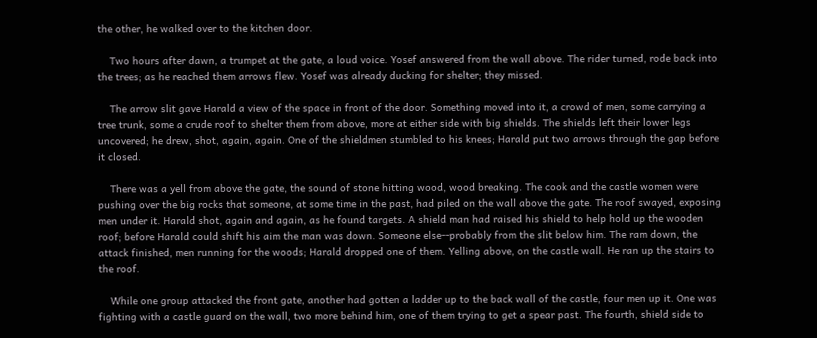the other, he walked over to the kitchen door.

    Two hours after dawn, a trumpet at the gate, a loud voice. Yosef answered from the wall above. The rider turned, rode back into the trees; as he reached them arrows flew. Yosef was already ducking for shelter; they missed.

    The arrow slit gave Harald a view of the space in front of the door. Something moved into it, a crowd of men, some carrying a tree trunk, some a crude roof to shelter them from above, more at either side with big shields. The shields left their lower legs uncovered; he drew, shot, again, again. One of the shieldmen stumbled to his knees; Harald put two arrows through the gap before it closed.

    There was a yell from above the gate, the sound of stone hitting wood, wood breaking. The cook and the castle women were pushing over the big rocks that someone, at some time in the past, had piled on the wall above the gate. The roof swayed, exposing men under it. Harald shot, again and again, as he found targets. A shield man had raised his shield to help hold up the wooden roof; before Harald could shift his aim the man was down. Someone else--probably from the slit below him. The ram down, the attack finished, men running for the woods; Harald dropped one of them. Yelling above, on the castle wall. He ran up the stairs to the roof.

    While one group attacked the front gate, another had gotten a ladder up to the back wall of the castle, four men up it. One was fighting with a castle guard on the wall, two more behind him, one of them trying to get a spear past. The fourth, shield side to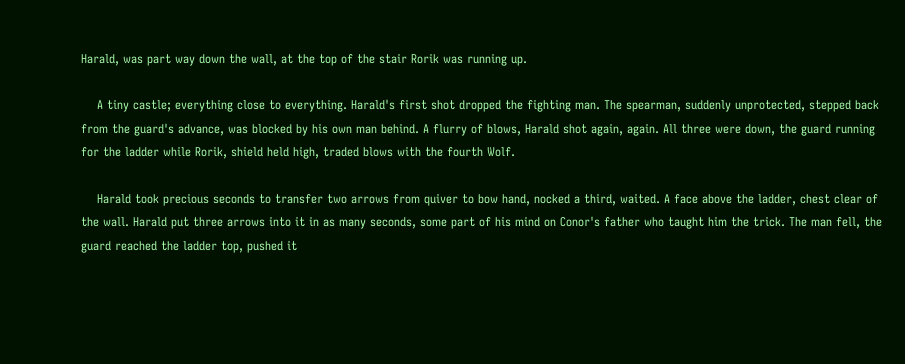Harald, was part way down the wall, at the top of the stair Rorik was running up.

    A tiny castle; everything close to everything. Harald's first shot dropped the fighting man. The spearman, suddenly unprotected, stepped back from the guard's advance, was blocked by his own man behind. A flurry of blows, Harald shot again, again. All three were down, the guard running for the ladder while Rorik, shield held high, traded blows with the fourth Wolf.

    Harald took precious seconds to transfer two arrows from quiver to bow hand, nocked a third, waited. A face above the ladder, chest clear of the wall. Harald put three arrows into it in as many seconds, some part of his mind on Conor's father who taught him the trick. The man fell, the guard reached the ladder top, pushed it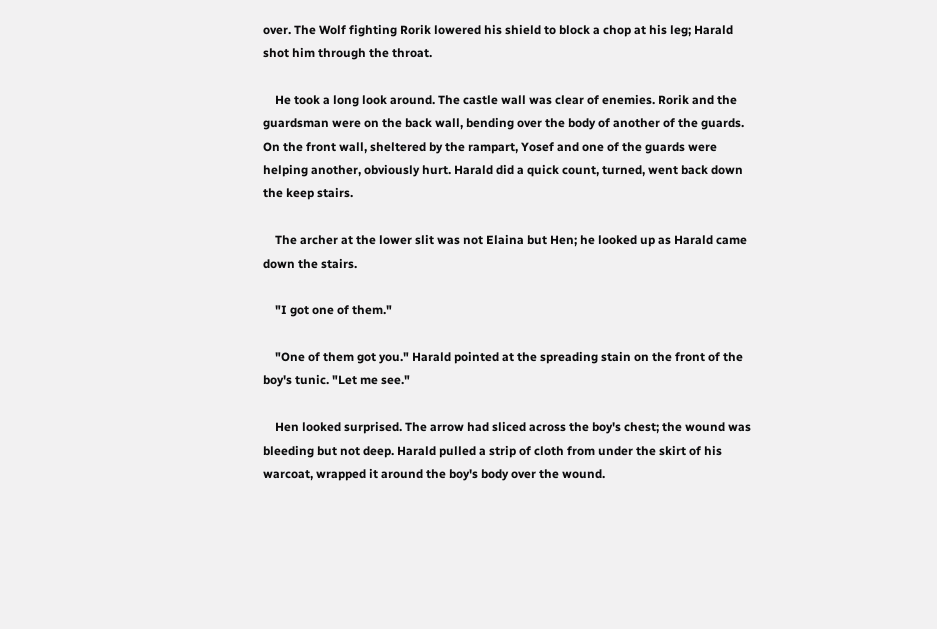over. The Wolf fighting Rorik lowered his shield to block a chop at his leg; Harald shot him through the throat.

    He took a long look around. The castle wall was clear of enemies. Rorik and the guardsman were on the back wall, bending over the body of another of the guards. On the front wall, sheltered by the rampart, Yosef and one of the guards were helping another, obviously hurt. Harald did a quick count, turned, went back down the keep stairs.

    The archer at the lower slit was not Elaina but Hen; he looked up as Harald came down the stairs.

    "I got one of them."

    "One of them got you." Harald pointed at the spreading stain on the front of the boy's tunic. "Let me see."

    Hen looked surprised. The arrow had sliced across the boy's chest; the wound was bleeding but not deep. Harald pulled a strip of cloth from under the skirt of his warcoat, wrapped it around the boy's body over the wound.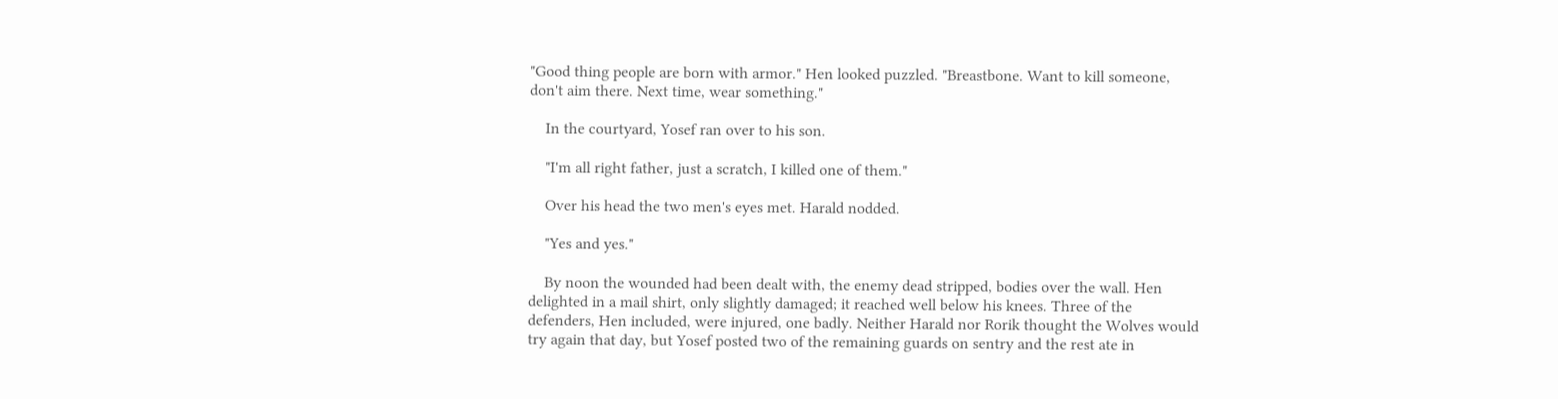"Good thing people are born with armor." Hen looked puzzled. "Breastbone. Want to kill someone, don't aim there. Next time, wear something."

    In the courtyard, Yosef ran over to his son.

    "I'm all right father, just a scratch, I killed one of them."

    Over his head the two men's eyes met. Harald nodded.

    "Yes and yes."

    By noon the wounded had been dealt with, the enemy dead stripped, bodies over the wall. Hen delighted in a mail shirt, only slightly damaged; it reached well below his knees. Three of the defenders, Hen included, were injured, one badly. Neither Harald nor Rorik thought the Wolves would try again that day, but Yosef posted two of the remaining guards on sentry and the rest ate in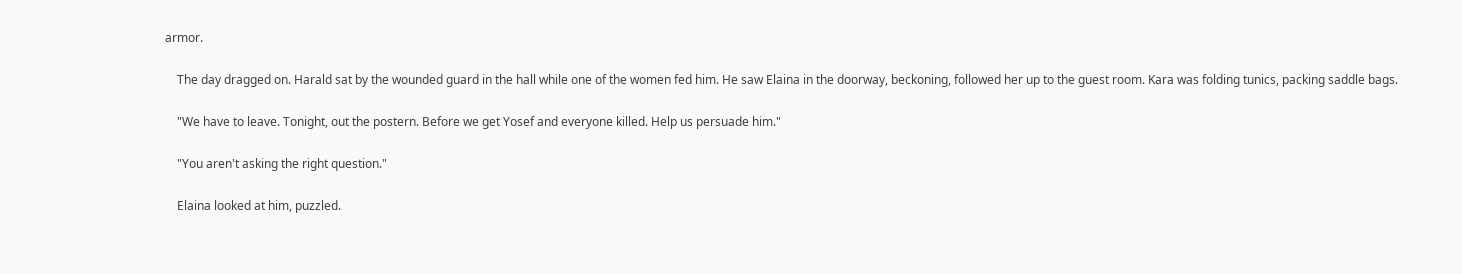armor.

    The day dragged on. Harald sat by the wounded guard in the hall while one of the women fed him. He saw Elaina in the doorway, beckoning, followed her up to the guest room. Kara was folding tunics, packing saddle bags.

    "We have to leave. Tonight, out the postern. Before we get Yosef and everyone killed. Help us persuade him."

    "You aren't asking the right question."

    Elaina looked at him, puzzled.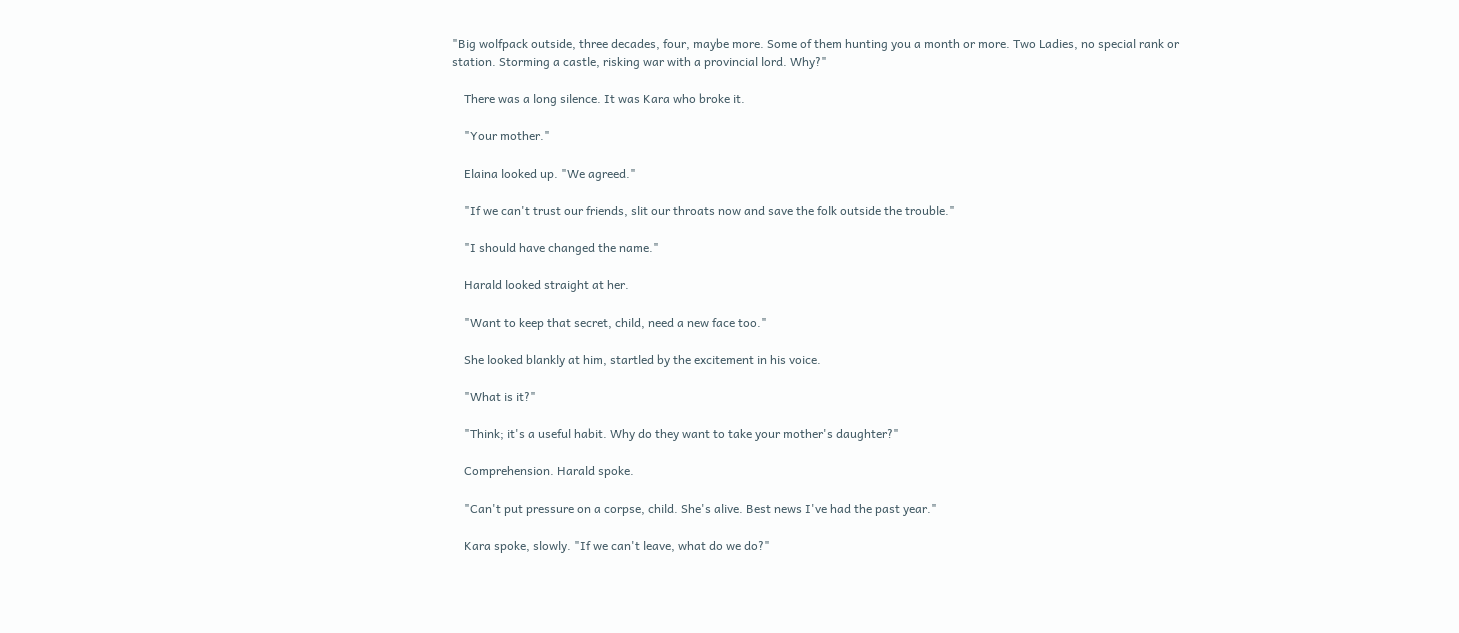"Big wolfpack outside, three decades, four, maybe more. Some of them hunting you a month or more. Two Ladies, no special rank or station. Storming a castle, risking war with a provincial lord. Why?"

    There was a long silence. It was Kara who broke it.

    "Your mother."

    Elaina looked up. "We agreed."

    "If we can't trust our friends, slit our throats now and save the folk outside the trouble."

    "I should have changed the name."

    Harald looked straight at her.

    "Want to keep that secret, child, need a new face too."

    She looked blankly at him, startled by the excitement in his voice.

    "What is it?"

    "Think; it's a useful habit. Why do they want to take your mother's daughter?"

    Comprehension. Harald spoke.

    "Can't put pressure on a corpse, child. She's alive. Best news I've had the past year."

    Kara spoke, slowly. "If we can't leave, what do we do?"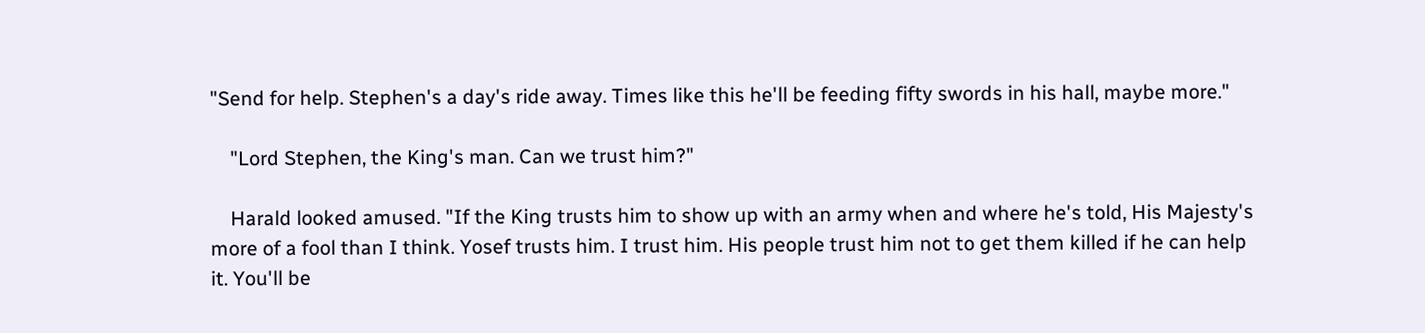"Send for help. Stephen's a day's ride away. Times like this he'll be feeding fifty swords in his hall, maybe more."

    "Lord Stephen, the King's man. Can we trust him?"

    Harald looked amused. "If the King trusts him to show up with an army when and where he's told, His Majesty's more of a fool than I think. Yosef trusts him. I trust him. His people trust him not to get them killed if he can help it. You'll be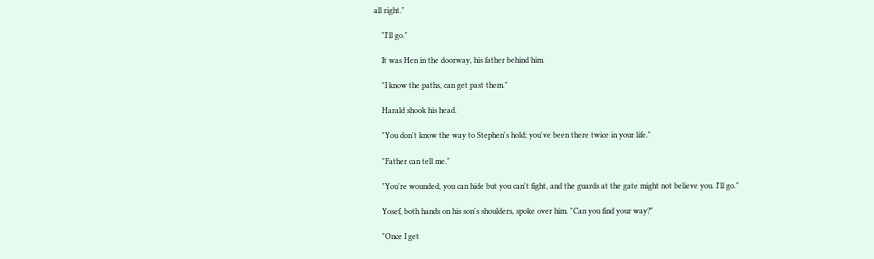all right."

    "I'll go."

    It was Hen in the doorway, his father behind him.

    "I know the paths, can get past them."

    Harald shook his head.

    "You don't know the way to Stephen's hold; you've been there twice in your life."

    "Father can tell me."

    "You're wounded, you can hide but you can't fight, and the guards at the gate might not believe you. I'll go."

    Yosef, both hands on his son's shoulders, spoke over him. "Can you find your way?"

    "Once I get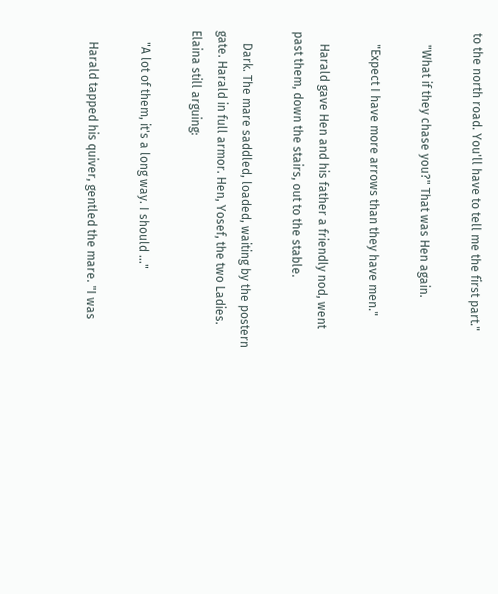to the north road. You'll have to tell me the first part."

    "What if they chase you?" That was Hen again.

    "Expect I have more arrows than they have men."

    Harald gave Hen and his father a friendly nod, went past them, down the stairs, out to the stable.

    Dark. The mare saddled, loaded, waiting by the postern gate. Harald in full armor. Hen, Yosef, the two Ladies. Elaina still arguing:

    "A lot of them, it's a long way. I should …"

    Harald tapped his quiver, gentled the mare. "I was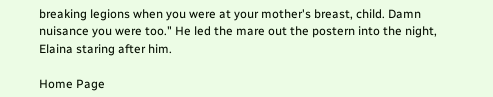breaking legions when you were at your mother's breast, child. Damn nuisance you were too." He led the mare out the postern into the night, Elaina staring after him.

Home Page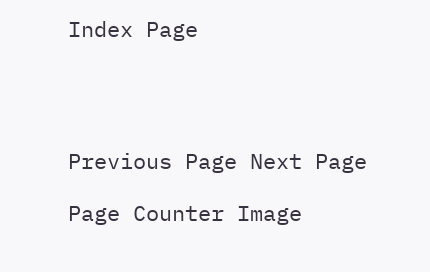Index Page




Previous Page Next Page

Page Counter Image